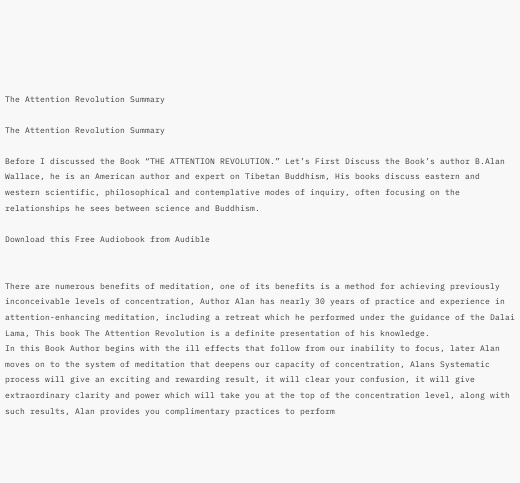The Attention Revolution Summary

The Attention Revolution Summary

Before I discussed the Book “THE ATTENTION REVOLUTION.” Let’s First Discuss the Book’s author B.Alan Wallace, he is an American author and expert on Tibetan Buddhism, His books discuss eastern and western scientific, philosophical and contemplative modes of inquiry, often focusing on the relationships he sees between science and Buddhism.

Download this Free Audiobook from Audible


There are numerous benefits of meditation, one of its benefits is a method for achieving previously inconceivable levels of concentration, Author Alan has nearly 30 years of practice and experience in attention-enhancing meditation, including a retreat which he performed under the guidance of the Dalai Lama, This book The Attention Revolution is a definite presentation of his knowledge.
In this Book Author begins with the ill effects that follow from our inability to focus, later Alan moves on to the system of meditation that deepens our capacity of concentration, Alans Systematic process will give an exciting and rewarding result, it will clear your confusion, it will give extraordinary clarity and power which will take you at the top of the concentration level, along with such results, Alan provides you complimentary practices to perform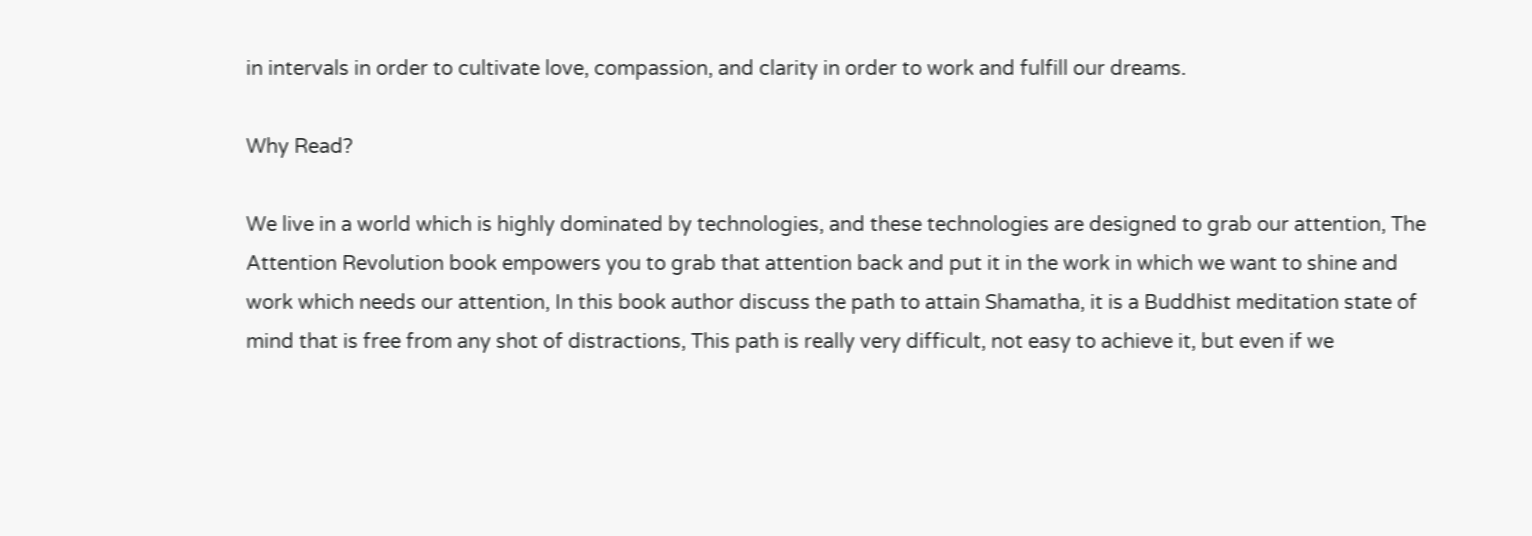in intervals in order to cultivate love, compassion, and clarity in order to work and fulfill our dreams.

Why Read?

We live in a world which is highly dominated by technologies, and these technologies are designed to grab our attention, The Attention Revolution book empowers you to grab that attention back and put it in the work in which we want to shine and work which needs our attention, In this book author discuss the path to attain Shamatha, it is a Buddhist meditation state of mind that is free from any shot of distractions, This path is really very difficult, not easy to achieve it, but even if we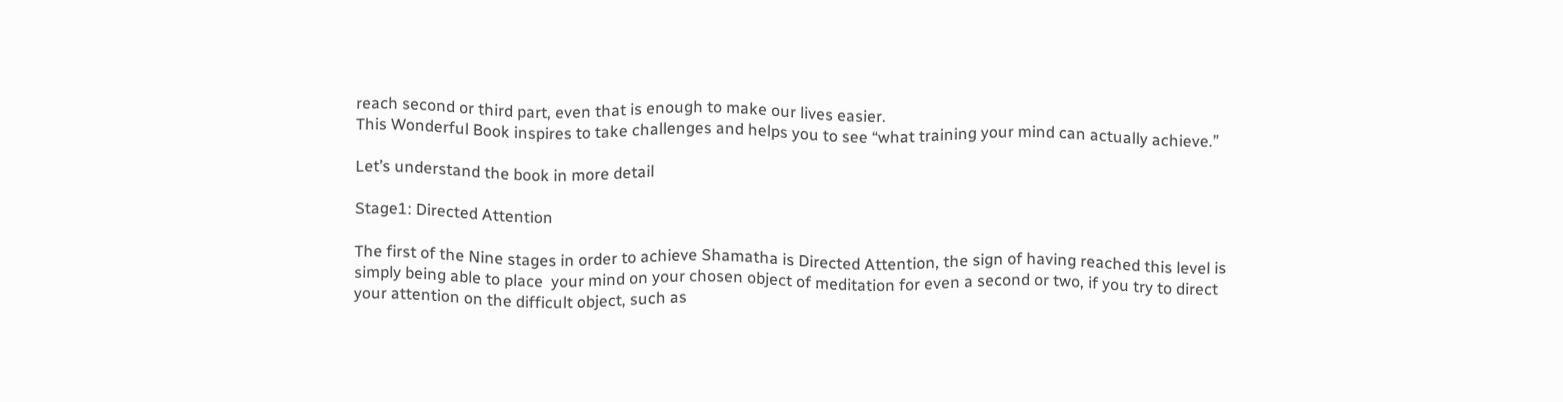reach second or third part, even that is enough to make our lives easier.
This Wonderful Book inspires to take challenges and helps you to see “what training your mind can actually achieve.”

Let’s understand the book in more detail

Stage1: Directed Attention

The first of the Nine stages in order to achieve Shamatha is Directed Attention, the sign of having reached this level is simply being able to place  your mind on your chosen object of meditation for even a second or two, if you try to direct your attention on the difficult object, such as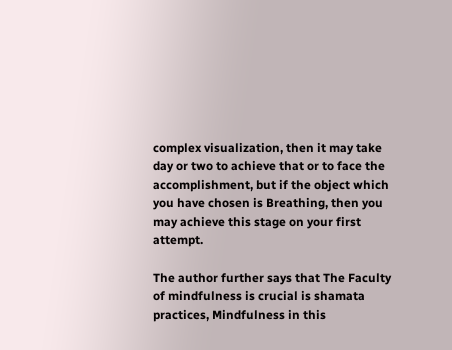complex visualization, then it may take day or two to achieve that or to face the accomplishment, but if the object which you have chosen is Breathing, then you may achieve this stage on your first attempt.

The author further says that The Faculty of mindfulness is crucial is shamata practices, Mindfulness in this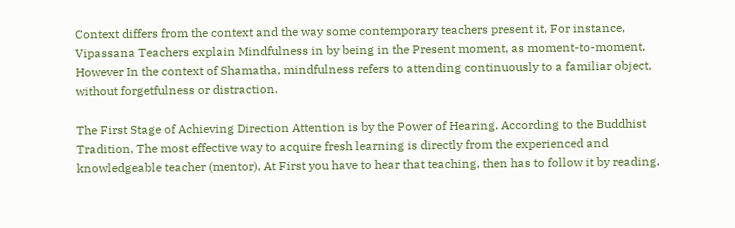Context differs from the context and the way some contemporary teachers present it, For instance, Vipassana Teachers explain Mindfulness in by being in the Present moment, as moment-to-moment, However In the context of Shamatha, mindfulness refers to attending continuously to a familiar object, without forgetfulness or distraction.

The First Stage of Achieving Direction Attention is by the Power of Hearing. According to the Buddhist Tradition, The most effective way to acquire fresh learning is directly from the experienced and knowledgeable teacher (mentor), At First you have to hear that teaching, then has to follow it by reading,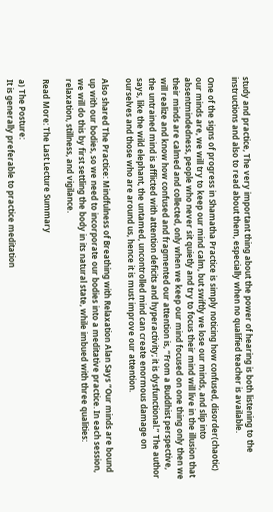study and practice, The very important thing about the power of hearing is both listening to the instructions and also to read about them, especially when no qualified teacher is available.

One of the signs of progress in Shamatha Practice is simply noticing how confused, disorder(chaotic) our minds are, we will try to keep our mind calm, but swiftly we lose our minds, and slip into absentmindedness, people who never sit quietly and try to focus their mind will live in the illusion that their minds are calmed and collected, only when we keep our mind focused on one thing only then we will realize and know how confused and fragmented our attention is, “From a Buddhist perspective, the untrained mind is afflicted with attention deficits and hyperactivity; it is dysfunctional.” The author says, like the wild elephant, the untamed, uncontrolled mind can create enormous damage on ourselves and those who are around us, hence it is must improve our attention.

Also shared The Practice: Mindfulness of Breathing with Relaxation Alan Says “Our minds are bound up with our bodies, so we need to incorporate our bodies into a meditative practice. In each session, we will do this by first settling the body in its natural state, while imbued with three qualities: relaxation, stillness, and vigilance.

Read More: The Last Lecture Summary

a) The Posture:
It is generally preferable to practice meditation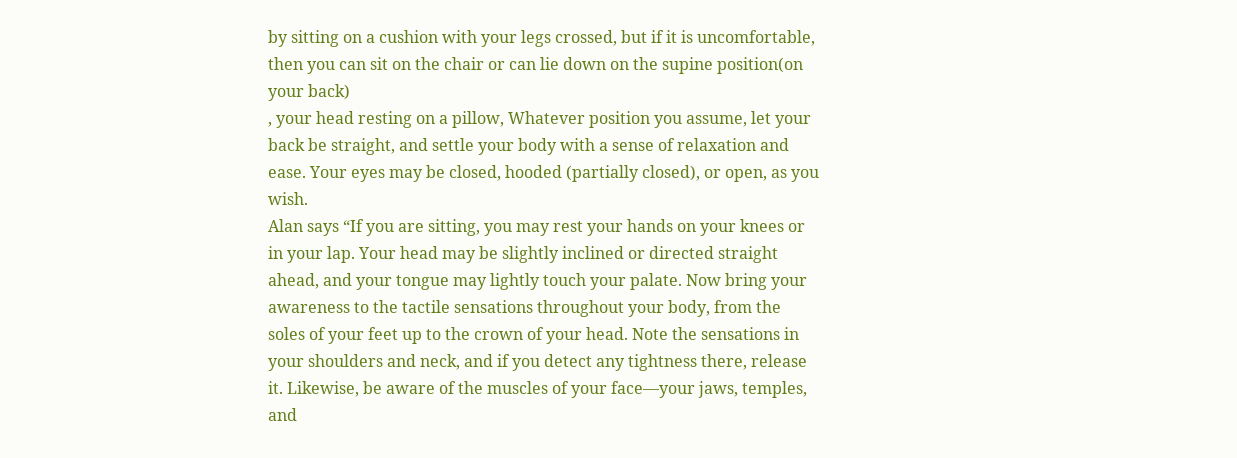by sitting on a cushion with your legs crossed, but if it is uncomfortable, then you can sit on the chair or can lie down on the supine position(on your back)
, your head resting on a pillow, Whatever position you assume, let your back be straight, and settle your body with a sense of relaxation and ease. Your eyes may be closed, hooded (partially closed), or open, as you wish.
Alan says “If you are sitting, you may rest your hands on your knees or in your lap. Your head may be slightly inclined or directed straight ahead, and your tongue may lightly touch your palate. Now bring your awareness to the tactile sensations throughout your body, from the soles of your feet up to the crown of your head. Note the sensations in your shoulders and neck, and if you detect any tightness there, release it. Likewise, be aware of the muscles of your face—your jaws, temples, and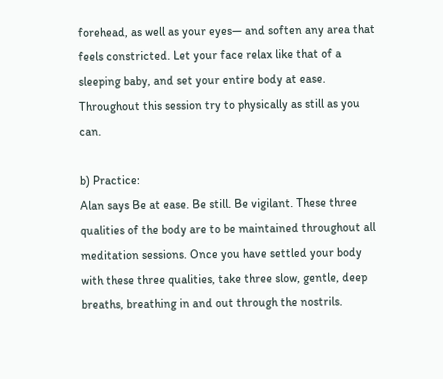forehead, as well as your eyes— and soften any area that feels constricted. Let your face relax like that of a sleeping baby, and set your entire body at ease. Throughout this session try to physically as still as you can.

b) Practice:
Alan says Be at ease. Be still. Be vigilant. These three qualities of the body are to be maintained throughout all meditation sessions. Once you have settled your body with these three qualities, take three slow, gentle, deep breaths, breathing in and out through the nostrils.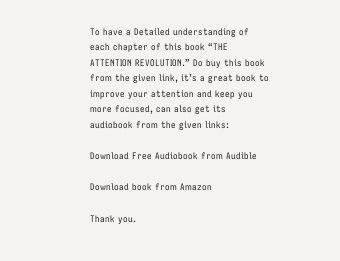To have a Detailed understanding of each chapter of this book “THE ATTENTION REVOLUTION.” Do buy this book from the given link, it’s a great book to improve your attention and keep you more focused, can also get its audiobook from the given links:

Download Free Audiobook from Audible

Download book from Amazon

Thank you.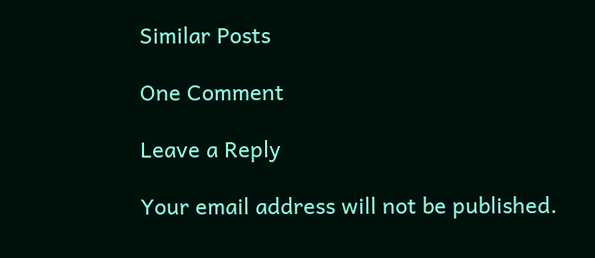Similar Posts

One Comment

Leave a Reply

Your email address will not be published.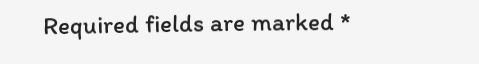Required fields are marked *